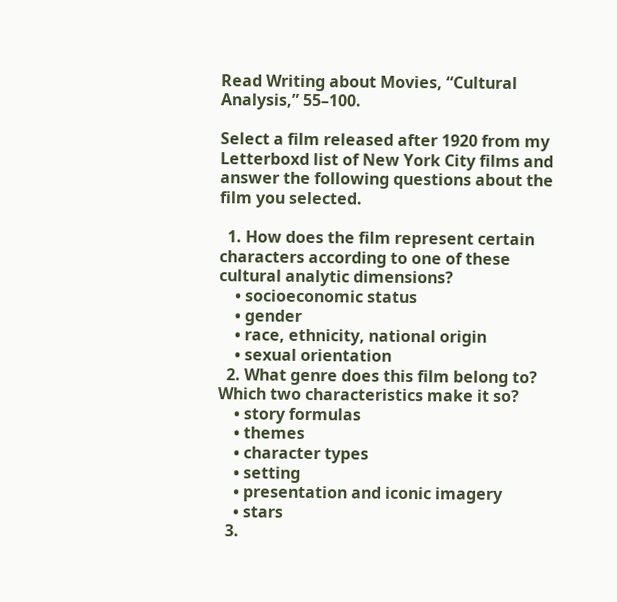Read Writing about Movies, “Cultural Analysis,” 55–100.

Select a film released after 1920 from my Letterboxd list of New York City films and answer the following questions about the film you selected.

  1. How does the film represent certain characters according to one of these cultural analytic dimensions?
    • socioeconomic status
    • gender
    • race, ethnicity, national origin
    • sexual orientation
  2. What genre does this film belong to? Which two characteristics make it so?
    • story formulas
    • themes
    • character types
    • setting
    • presentation and iconic imagery
    • stars
  3.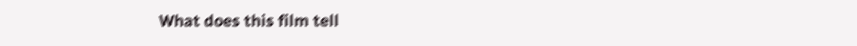What does this film tell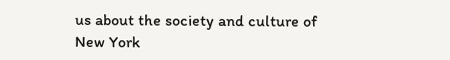us about the society and culture of New York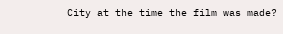City at the time the film was made?